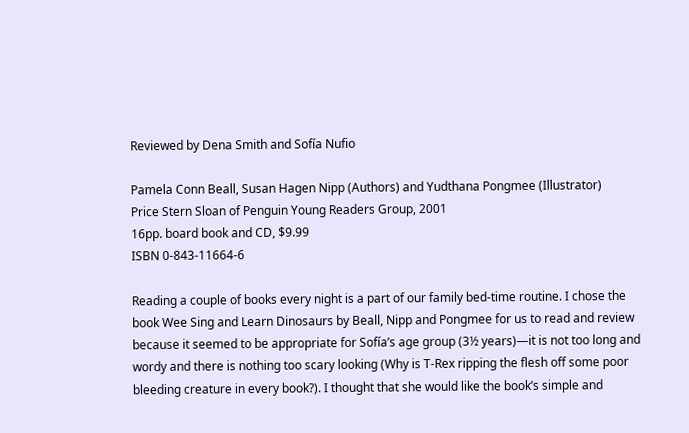Reviewed by Dena Smith and Sofía Nufio

Pamela Conn Beall, Susan Hagen Nipp (Authors) and Yudthana Pongmee (Illustrator)
Price Stern Sloan of Penguin Young Readers Group, 2001
16pp. board book and CD, $9.99
ISBN 0-843-11664-6

Reading a couple of books every night is a part of our family bed-time routine. I chose the book Wee Sing and Learn Dinosaurs by Beall, Nipp and Pongmee for us to read and review because it seemed to be appropriate for Sofía’s age group (3½ years)—it is not too long and wordy and there is nothing too scary looking (Why is T-Rex ripping the flesh off some poor bleeding creature in every book?). I thought that she would like the book’s simple and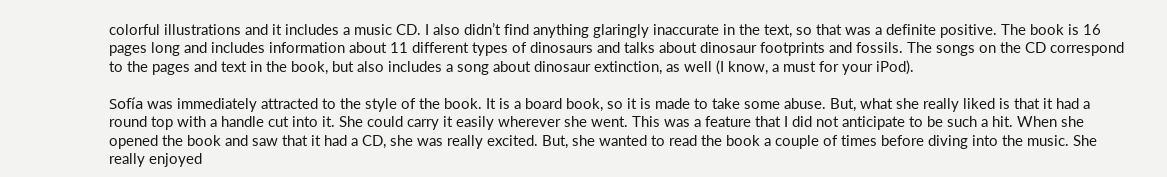colorful illustrations and it includes a music CD. I also didn’t find anything glaringly inaccurate in the text, so that was a definite positive. The book is 16 pages long and includes information about 11 different types of dinosaurs and talks about dinosaur footprints and fossils. The songs on the CD correspond to the pages and text in the book, but also includes a song about dinosaur extinction, as well (I know, a must for your iPod).

Sofía was immediately attracted to the style of the book. It is a board book, so it is made to take some abuse. But, what she really liked is that it had a round top with a handle cut into it. She could carry it easily wherever she went. This was a feature that I did not anticipate to be such a hit. When she opened the book and saw that it had a CD, she was really excited. But, she wanted to read the book a couple of times before diving into the music. She really enjoyed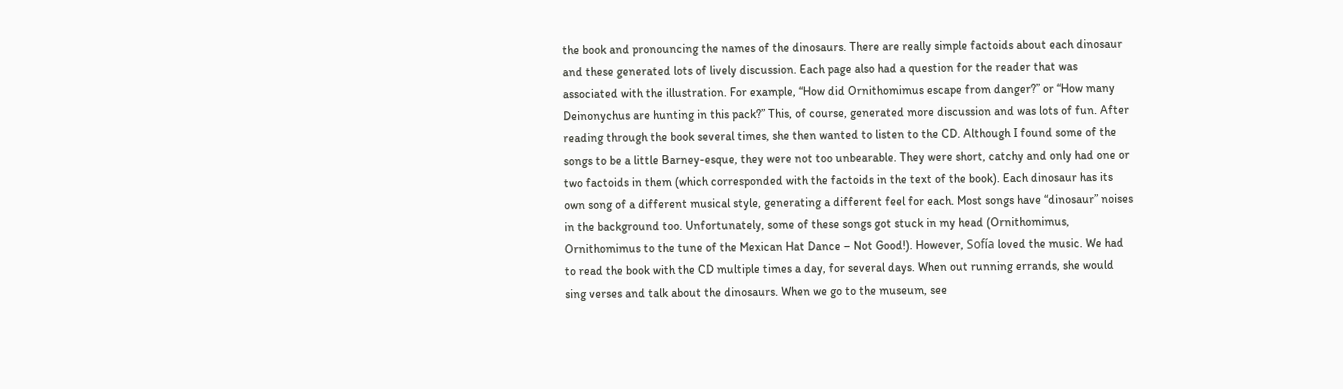the book and pronouncing the names of the dinosaurs. There are really simple factoids about each dinosaur and these generated lots of lively discussion. Each page also had a question for the reader that was associated with the illustration. For example, “How did Ornithomimus escape from danger?” or “How many Deinonychus are hunting in this pack?” This, of course, generated more discussion and was lots of fun. After reading through the book several times, she then wanted to listen to the CD. Although I found some of the songs to be a little Barney-esque, they were not too unbearable. They were short, catchy and only had one or two factoids in them (which corresponded with the factoids in the text of the book). Each dinosaur has its own song of a different musical style, generating a different feel for each. Most songs have “dinosaur” noises in the background too. Unfortunately, some of these songs got stuck in my head (Ornithomimus, Ornithomimus to the tune of the Mexican Hat Dance – Not Good!). However, Sofía loved the music. We had to read the book with the CD multiple times a day, for several days. When out running errands, she would sing verses and talk about the dinosaurs. When we go to the museum, see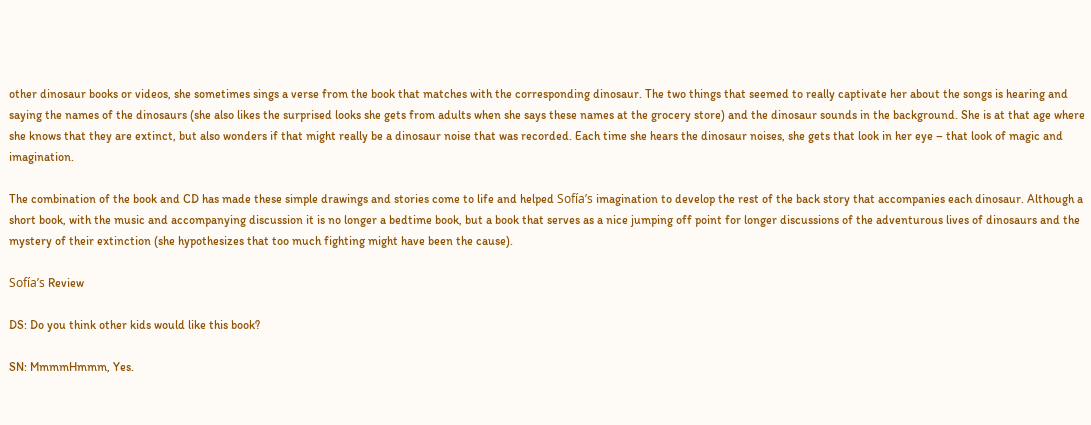other dinosaur books or videos, she sometimes sings a verse from the book that matches with the corresponding dinosaur. The two things that seemed to really captivate her about the songs is hearing and saying the names of the dinosaurs (she also likes the surprised looks she gets from adults when she says these names at the grocery store) and the dinosaur sounds in the background. She is at that age where she knows that they are extinct, but also wonders if that might really be a dinosaur noise that was recorded. Each time she hears the dinosaur noises, she gets that look in her eye – that look of magic and imagination.

The combination of the book and CD has made these simple drawings and stories come to life and helped Sofía’s imagination to develop the rest of the back story that accompanies each dinosaur. Although a short book, with the music and accompanying discussion it is no longer a bedtime book, but a book that serves as a nice jumping off point for longer discussions of the adventurous lives of dinosaurs and the mystery of their extinction (she hypothesizes that too much fighting might have been the cause).

Sofía’s Review

DS: Do you think other kids would like this book?

SN: MmmmHmmm, Yes.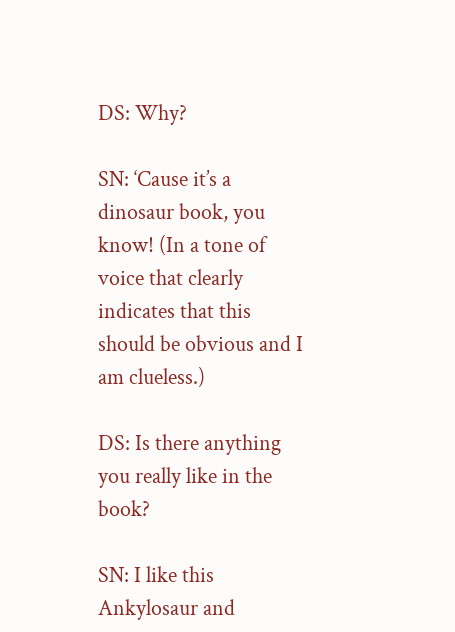DS: Why?

SN: ‘Cause it’s a dinosaur book, you know! (In a tone of voice that clearly indicates that this should be obvious and I am clueless.)

DS: Is there anything you really like in the book?

SN: I like this Ankylosaur and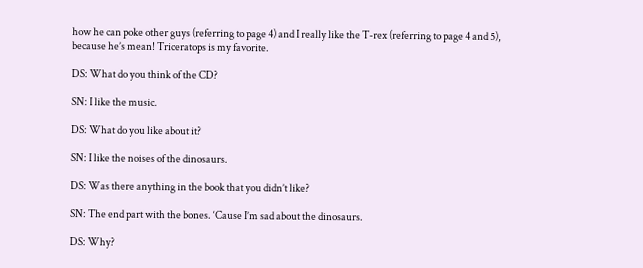how he can poke other guys (referring to page 4) and I really like the T-rex (referring to page 4 and 5), because he’s mean! Triceratops is my favorite.

DS: What do you think of the CD?

SN: I like the music.

DS: What do you like about it?

SN: I like the noises of the dinosaurs.

DS: Was there anything in the book that you didn’t like?

SN: The end part with the bones. ‘Cause I’m sad about the dinosaurs.

DS: Why?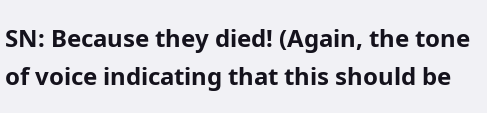SN: Because they died! (Again, the tone of voice indicating that this should be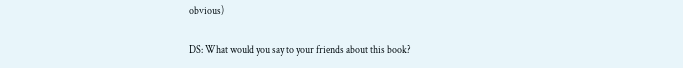obvious)

DS: What would you say to your friends about this book?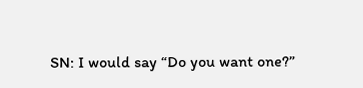SN: I would say “Do you want one?”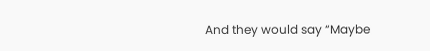And they would say “Maybe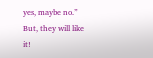yes, maybe no.” But, they will like it!